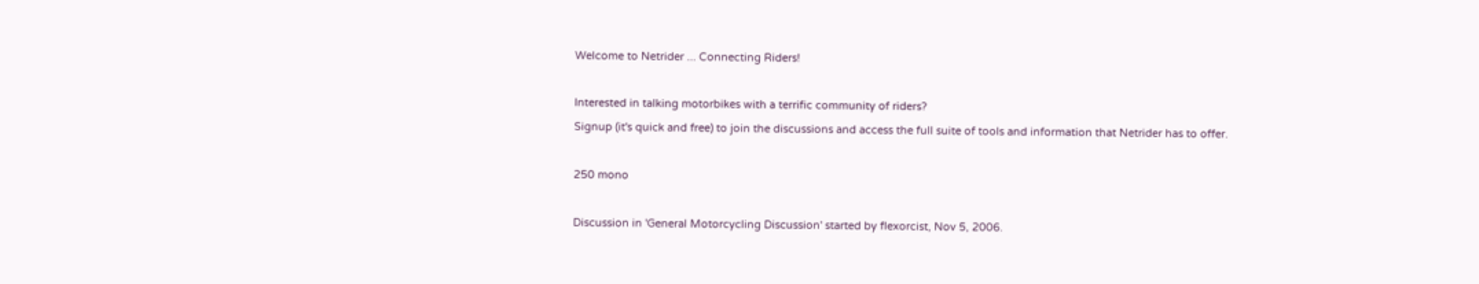Welcome to Netrider ... Connecting Riders!

Interested in talking motorbikes with a terrific community of riders?
Signup (it's quick and free) to join the discussions and access the full suite of tools and information that Netrider has to offer.

250 mono

Discussion in 'General Motorcycling Discussion' started by flexorcist, Nov 5, 2006.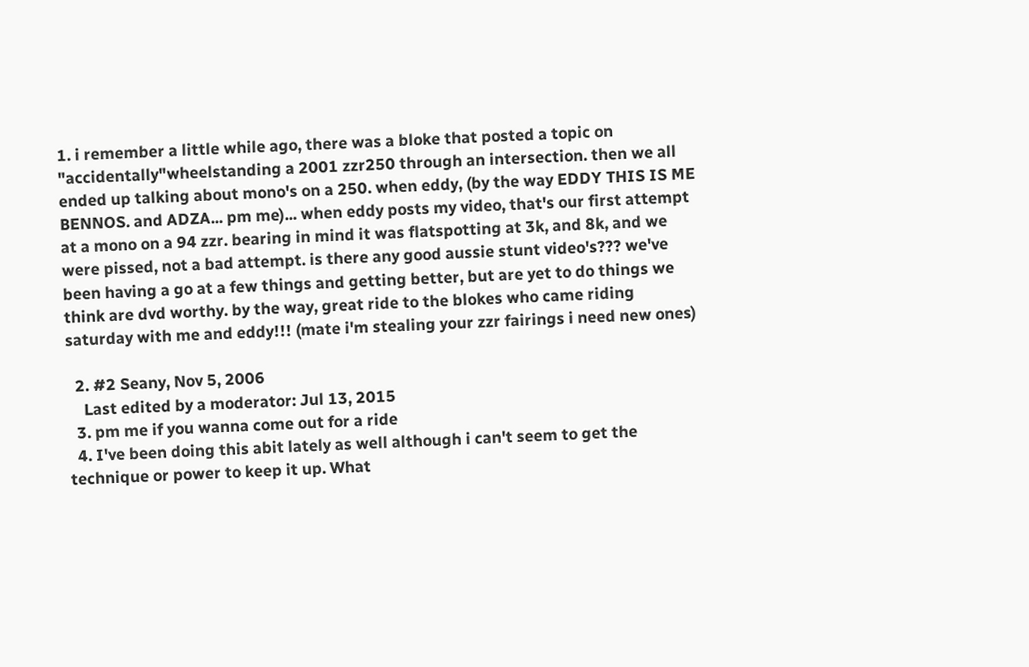1. i remember a little while ago, there was a bloke that posted a topic on "accidentally"wheelstanding a 2001 zzr250 through an intersection. then we all ended up talking about mono's on a 250. when eddy, (by the way EDDY THIS IS ME BENNOS. and ADZA... pm me)... when eddy posts my video, that's our first attempt at a mono on a 94 zzr. bearing in mind it was flatspotting at 3k, and 8k, and we were pissed, not a bad attempt. is there any good aussie stunt video's??? we've been having a go at a few things and getting better, but are yet to do things we think are dvd worthy. by the way, great ride to the blokes who came riding saturday with me and eddy!!! (mate i'm stealing your zzr fairings i need new ones)

  2. #2 Seany, Nov 5, 2006
    Last edited by a moderator: Jul 13, 2015
  3. pm me if you wanna come out for a ride
  4. I've been doing this abit lately as well although i can't seem to get the technique or power to keep it up. What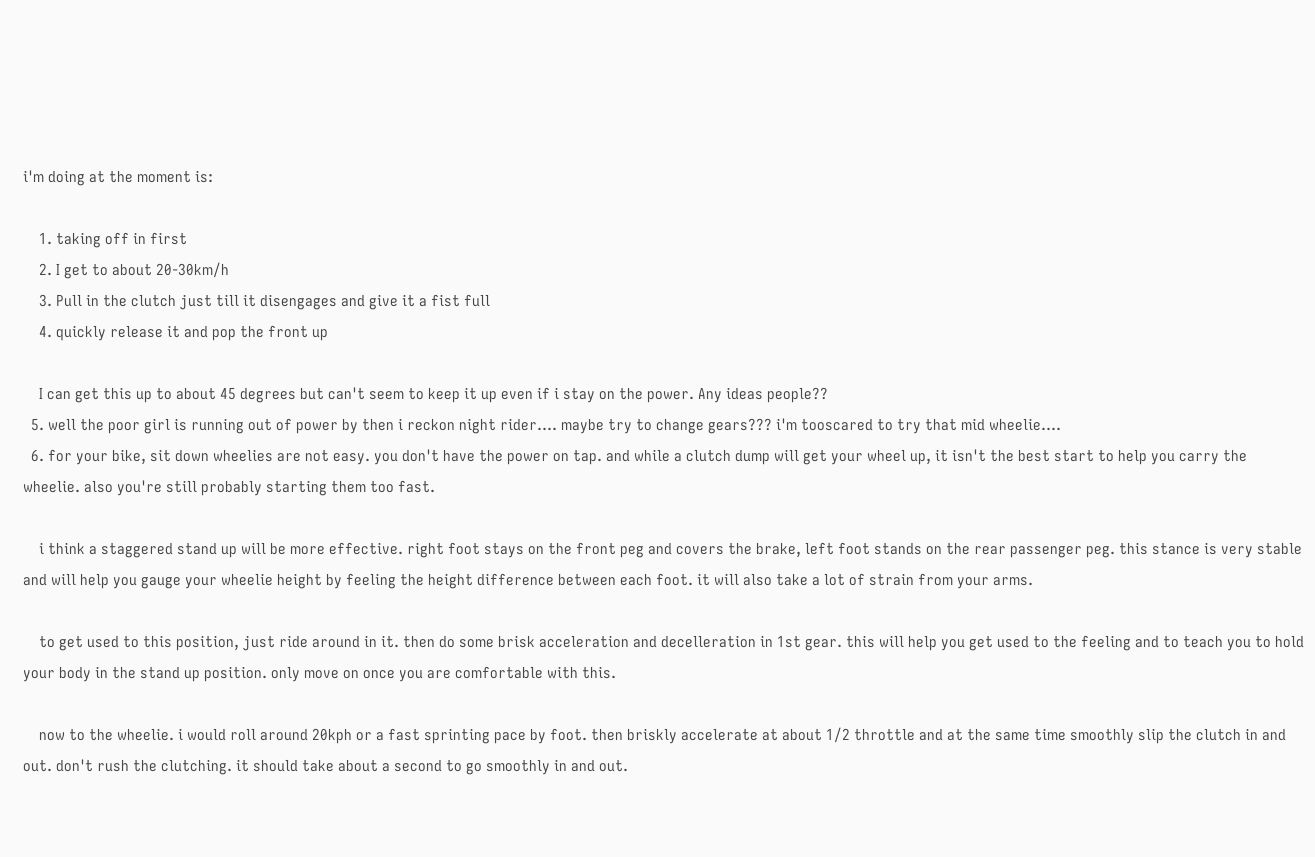i'm doing at the moment is:

    1. taking off in first
    2. I get to about 20-30km/h
    3. Pull in the clutch just till it disengages and give it a fist full
    4. quickly release it and pop the front up

    I can get this up to about 45 degrees but can't seem to keep it up even if i stay on the power. Any ideas people??
  5. well the poor girl is running out of power by then i reckon night rider.... maybe try to change gears??? i'm tooscared to try that mid wheelie....
  6. for your bike, sit down wheelies are not easy. you don't have the power on tap. and while a clutch dump will get your wheel up, it isn't the best start to help you carry the wheelie. also you're still probably starting them too fast.

    i think a staggered stand up will be more effective. right foot stays on the front peg and covers the brake, left foot stands on the rear passenger peg. this stance is very stable and will help you gauge your wheelie height by feeling the height difference between each foot. it will also take a lot of strain from your arms.

    to get used to this position, just ride around in it. then do some brisk acceleration and decelleration in 1st gear. this will help you get used to the feeling and to teach you to hold your body in the stand up position. only move on once you are comfortable with this.

    now to the wheelie. i would roll around 20kph or a fast sprinting pace by foot. then briskly accelerate at about 1/2 throttle and at the same time smoothly slip the clutch in and out. don't rush the clutching. it should take about a second to go smoothly in and out.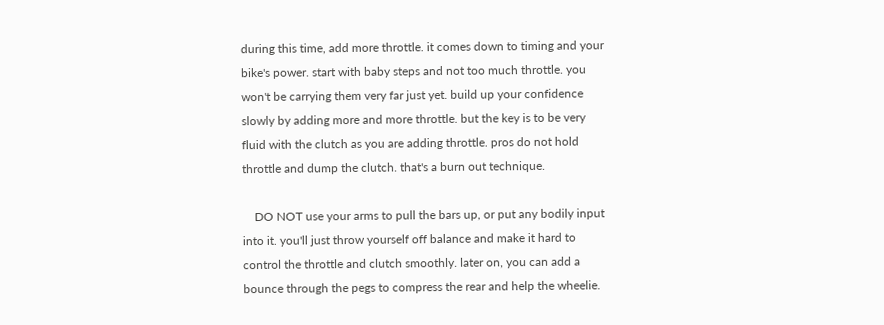during this time, add more throttle. it comes down to timing and your bike's power. start with baby steps and not too much throttle. you won't be carrying them very far just yet. build up your confidence slowly by adding more and more throttle. but the key is to be very fluid with the clutch as you are adding throttle. pros do not hold throttle and dump the clutch. that's a burn out technique.

    DO NOT use your arms to pull the bars up, or put any bodily input into it. you'll just throw yourself off balance and make it hard to control the throttle and clutch smoothly. later on, you can add a bounce through the pegs to compress the rear and help the wheelie.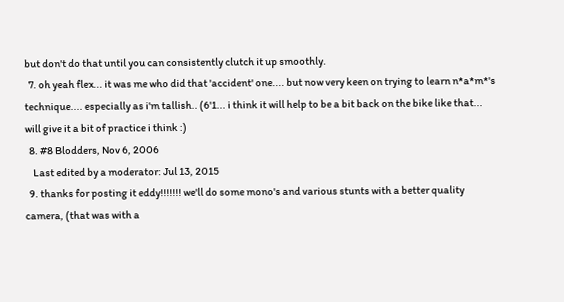but don't do that until you can consistently clutch it up smoothly.
  7. oh yeah flex... it was me who did that 'accident' one.... but now very keen on trying to learn n*a*m*'s technique.... especially as i'm tallish.. (6'1... i think it will help to be a bit back on the bike like that... will give it a bit of practice i think :)
  8. #8 Blodders, Nov 6, 2006
    Last edited by a moderator: Jul 13, 2015
  9. thanks for posting it eddy!!!!!!! we'll do some mono's and various stunts with a better quality camera, (that was with a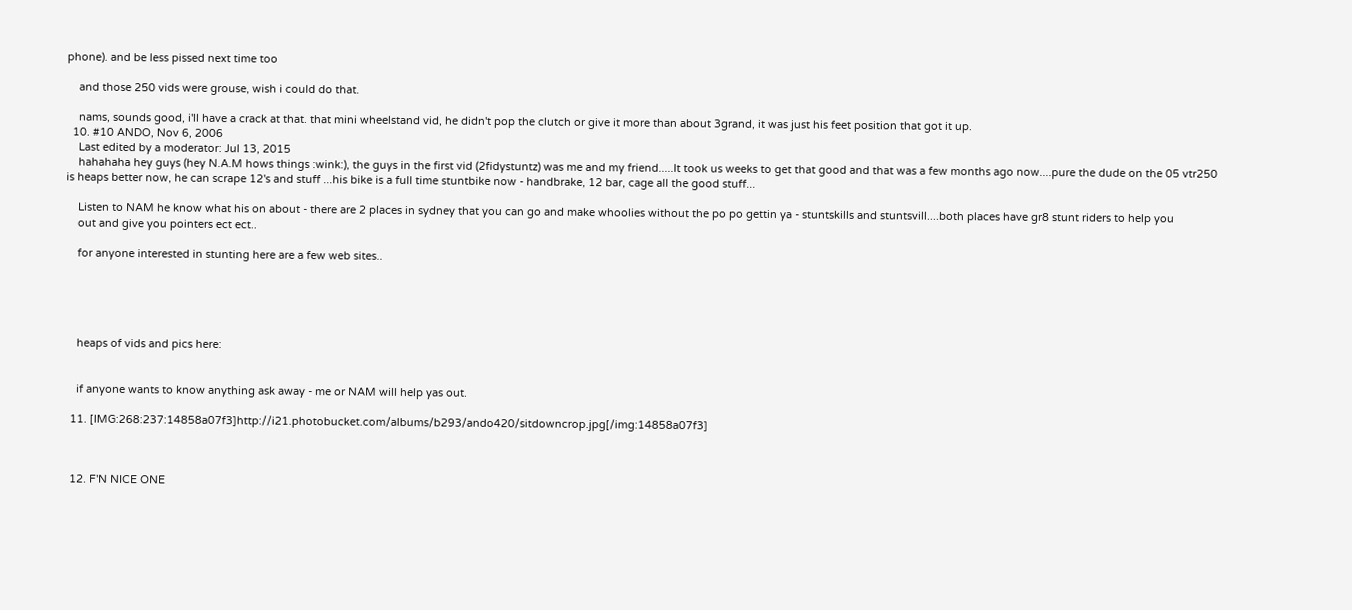phone). and be less pissed next time too

    and those 250 vids were grouse, wish i could do that.

    nams, sounds good, i'll have a crack at that. that mini wheelstand vid, he didn't pop the clutch or give it more than about 3grand, it was just his feet position that got it up.
  10. #10 ANDO, Nov 6, 2006
    Last edited by a moderator: Jul 13, 2015
    hahahaha hey guys (hey N.A.M hows things :wink:), the guys in the first vid (2fidystuntz) was me and my friend.....It took us weeks to get that good and that was a few months ago now....pure the dude on the 05 vtr250 is heaps better now, he can scrape 12's and stuff ...his bike is a full time stuntbike now - handbrake, 12 bar, cage all the good stuff...

    Listen to NAM he know what his on about - there are 2 places in sydney that you can go and make whoolies without the po po gettin ya - stuntskills and stuntsvill....both places have gr8 stunt riders to help you
    out and give you pointers ect ect..

    for anyone interested in stunting here are a few web sites..





    heaps of vids and pics here:


    if anyone wants to know anything ask away - me or NAM will help yas out.

  11. [IMG:268:237:14858a07f3]http://i21.photobucket.com/albums/b293/ando420/sitdowncrop.jpg[/img:14858a07f3]



  12. F'N NICE ONE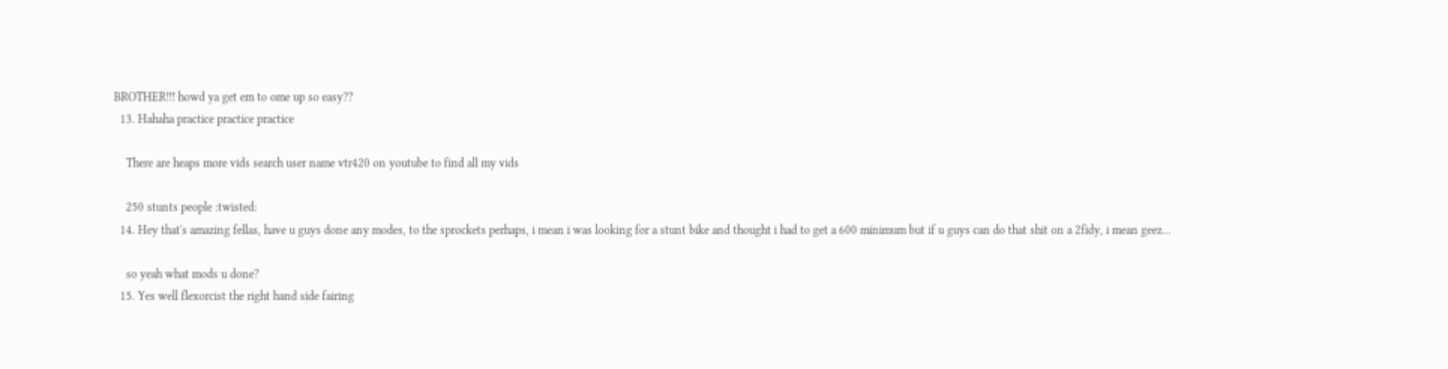BROTHER!!! howd ya get em to ome up so easy??
  13. Hahaha practice practice practice

    There are heaps more vids search user name vtr420 on youtube to find all my vids

    250 stunts people :twisted:
  14. Hey that's amazing fellas, have u guys done any modes, to the sprockets perhaps, i mean i was looking for a stunt bike and thought i had to get a 600 minimum but if u guys can do that shit on a 2fidy, i mean geez...

    so yeah what mods u done?
  15. Yes well flexorcist the right hand side fairing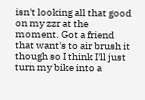isn't looking all that good on my zzr at the moment. Got a friend that want's to air brush it though so I think I'll just turn my bike into a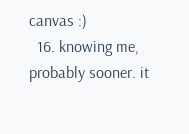canvas :)
  16. knowing me, probably sooner. it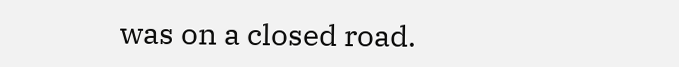was on a closed road.